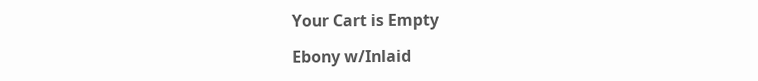Your Cart is Empty

Ebony w/Inlaid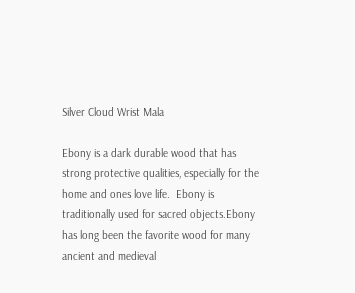Silver Cloud Wrist Mala

Ebony is a dark durable wood that has strong protective qualities, especially for the home and ones love life.  Ebony is traditionally used for sacred objects.Ebony has long been the favorite wood for many ancient and medieval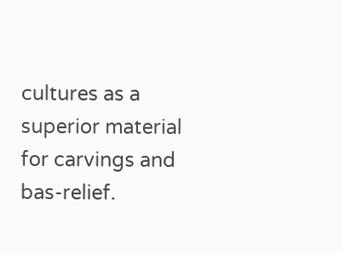cultures as a superior material for carvings and bas-relief.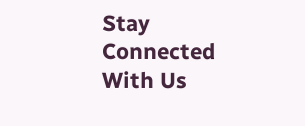Stay Connected With Us